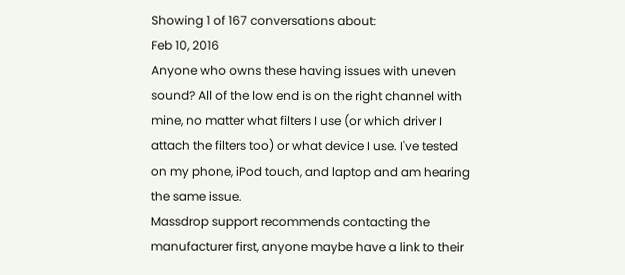Showing 1 of 167 conversations about:
Feb 10, 2016
Anyone who owns these having issues with uneven sound? All of the low end is on the right channel with mine, no matter what filters I use (or which driver I attach the filters too) or what device I use. I've tested on my phone, iPod touch, and laptop and am hearing the same issue.
Massdrop support recommends contacting the manufacturer first, anyone maybe have a link to their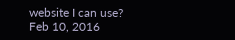website I can use?
Feb 10, 2016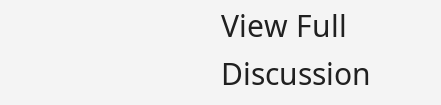View Full Discussion